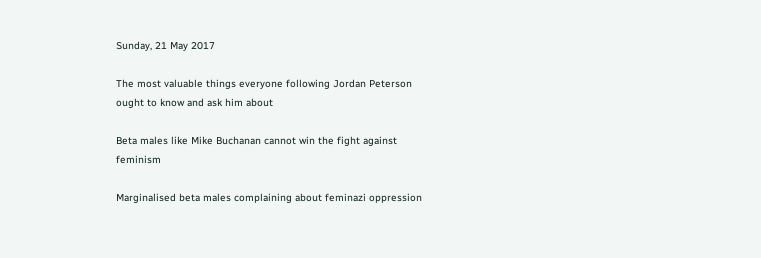Sunday, 21 May 2017

The most valuable things everyone following Jordan Peterson ought to know and ask him about

Beta males like Mike Buchanan cannot win the fight against feminism

Marginalised beta males complaining about feminazi oppression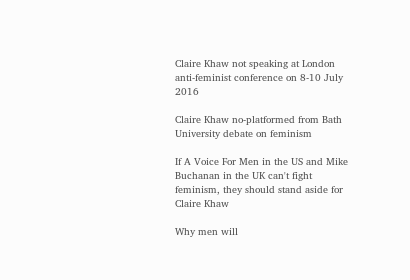Claire Khaw not speaking at London anti-feminist conference on 8-10 July 2016

Claire Khaw no-platformed from Bath University debate on feminism

If A Voice For Men in the US and Mike Buchanan in the UK can't fight feminism, they should stand aside for Claire Khaw

Why men will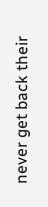never get back their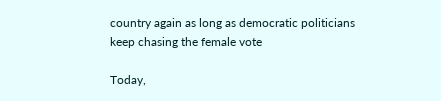country again as long as democratic politicians keep chasing the female vote

Today,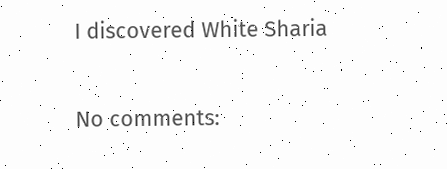I discovered White Sharia

No comments: